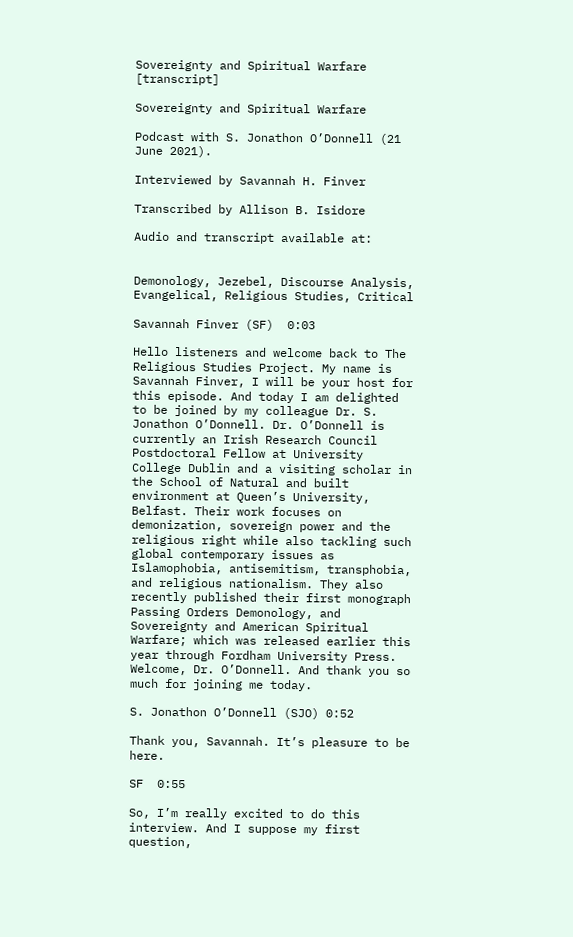Sovereignty and Spiritual Warfare [transcript]

Sovereignty and Spiritual Warfare

Podcast with S. Jonathon O’Donnell (21 June 2021).

Interviewed by Savannah H. Finver

Transcribed by Allison B. Isidore

Audio and transcript available at:


Demonology, Jezebel, Discourse Analysis, Evangelical, Religious Studies, Critical

Savannah Finver (SF)  0:03

Hello listeners and welcome back to The Religious Studies Project. My name is Savannah Finver, I will be your host for this episode. And today I am delighted to be joined by my colleague Dr. S. Jonathon O’Donnell. Dr. O’Donnell is currently an Irish Research Council Postdoctoral Fellow at University College Dublin and a visiting scholar in the School of Natural and built environment at Queen’s University, Belfast. Their work focuses on demonization, sovereign power and the religious right while also tackling such global contemporary issues as Islamophobia, antisemitism, transphobia, and religious nationalism. They also recently published their first monograph Passing Orders Demonology, and Sovereignty and American Spiritual Warfare; which was released earlier this year through Fordham University Press. Welcome, Dr. O’Donnell. And thank you so much for joining me today.

S. Jonathon O’Donnell (SJO) 0:52

Thank you, Savannah. It’s pleasure to be here.

SF  0:55

So, I’m really excited to do this interview. And I suppose my first question,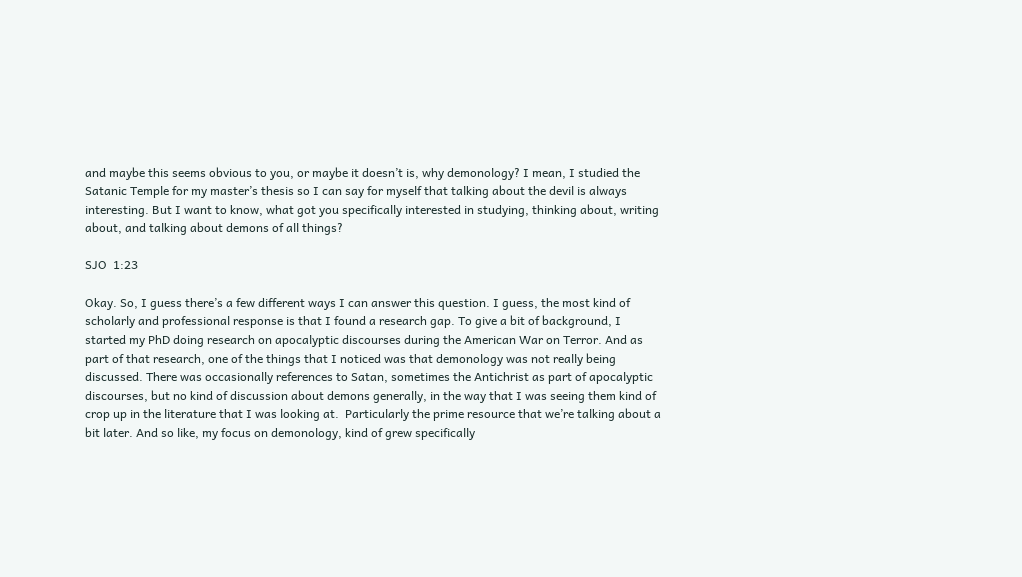and maybe this seems obvious to you, or maybe it doesn’t is, why demonology? I mean, I studied the Satanic Temple for my master’s thesis so I can say for myself that talking about the devil is always interesting. But I want to know, what got you specifically interested in studying, thinking about, writing about, and talking about demons of all things?

SJO  1:23

Okay. So, I guess there’s a few different ways I can answer this question. I guess, the most kind of scholarly and professional response is that I found a research gap. To give a bit of background, I started my PhD doing research on apocalyptic discourses during the American War on Terror. And as part of that research, one of the things that I noticed was that demonology was not really being discussed. There was occasionally references to Satan, sometimes the Antichrist as part of apocalyptic discourses, but no kind of discussion about demons generally, in the way that I was seeing them kind of crop up in the literature that I was looking at.  Particularly the prime resource that we’re talking about a bit later. And so like, my focus on demonology, kind of grew specifically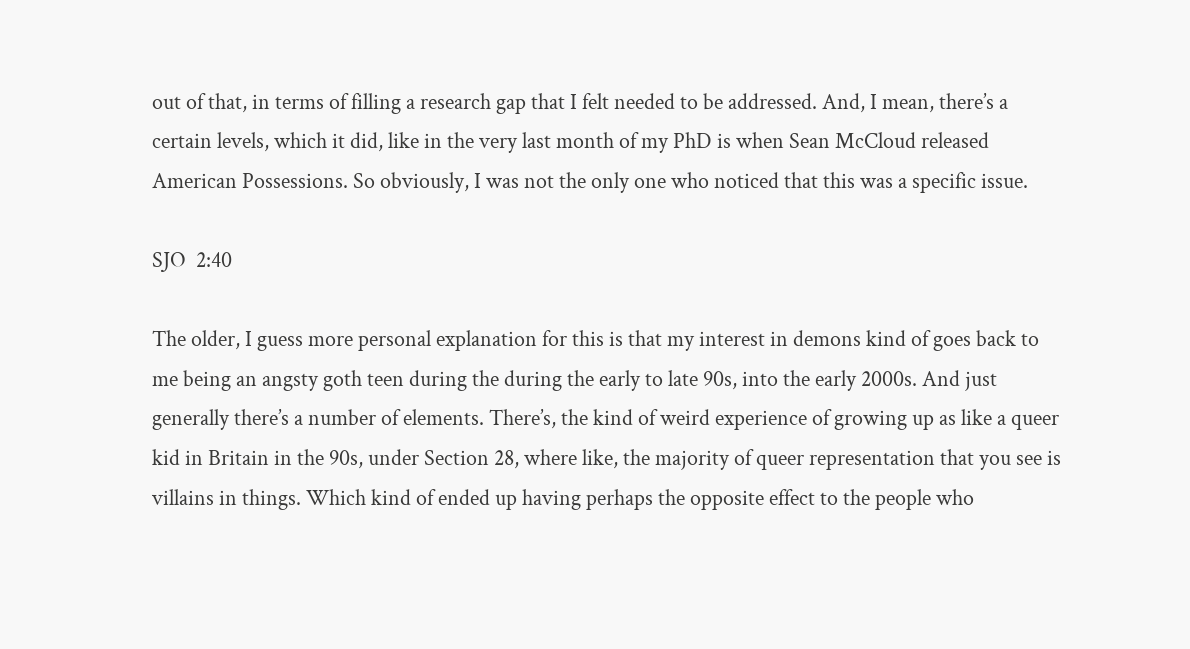out of that, in terms of filling a research gap that I felt needed to be addressed. And, I mean, there’s a certain levels, which it did, like in the very last month of my PhD is when Sean McCloud released American Possessions. So obviously, I was not the only one who noticed that this was a specific issue.

SJO  2:40

The older, I guess more personal explanation for this is that my interest in demons kind of goes back to me being an angsty goth teen during the during the early to late 90s, into the early 2000s. And just generally there’s a number of elements. There’s, the kind of weird experience of growing up as like a queer kid in Britain in the 90s, under Section 28, where like, the majority of queer representation that you see is villains in things. Which kind of ended up having perhaps the opposite effect to the people who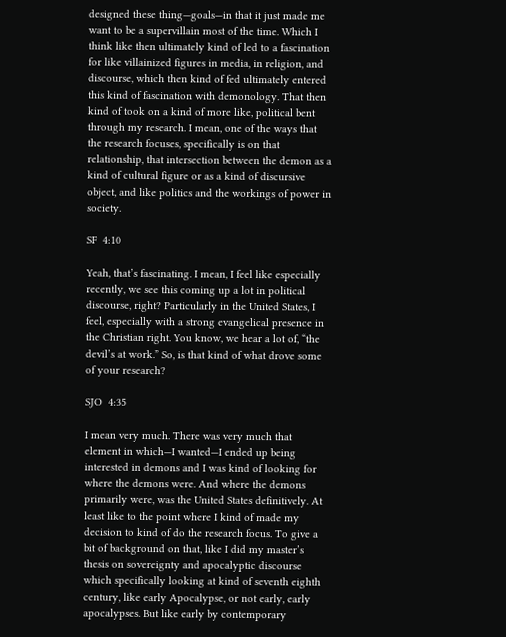designed these thing—goals—in that it just made me want to be a supervillain most of the time. Which I think like then ultimately kind of led to a fascination for like villainized figures in media, in religion, and discourse, which then kind of fed ultimately entered this kind of fascination with demonology. That then kind of took on a kind of more like, political bent through my research. I mean, one of the ways that the research focuses, specifically is on that relationship, that intersection between the demon as a kind of cultural figure or as a kind of discursive object, and like politics and the workings of power in society.

SF  4:10

Yeah, that’s fascinating. I mean, I feel like especially recently, we see this coming up a lot in political discourse, right? Particularly in the United States, I feel, especially with a strong evangelical presence in the Christian right. You know, we hear a lot of, “the devil’s at work.” So, is that kind of what drove some of your research?

SJO  4:35

I mean very much. There was very much that element in which—I wanted—I ended up being interested in demons and I was kind of looking for where the demons were. And where the demons primarily were, was the United States definitively. At least like to the point where I kind of made my decision to kind of do the research focus. To give a bit of background on that, like I did my master’s thesis on sovereignty and apocalyptic discourse which specifically looking at kind of seventh eighth century, like early Apocalypse, or not early, early apocalypses. But like early by contemporary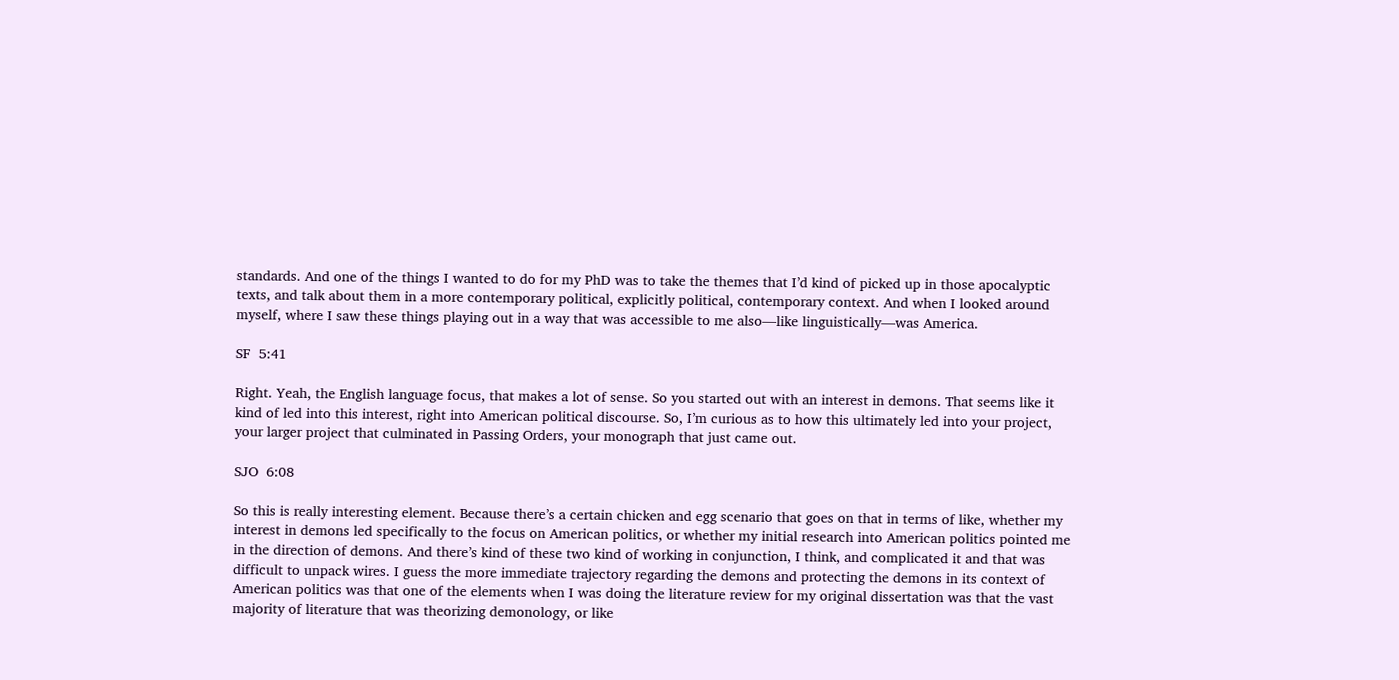standards. And one of the things I wanted to do for my PhD was to take the themes that I’d kind of picked up in those apocalyptic texts, and talk about them in a more contemporary political, explicitly political, contemporary context. And when I looked around myself, where I saw these things playing out in a way that was accessible to me also—like linguistically—was America.

SF  5:41

Right. Yeah, the English language focus, that makes a lot of sense. So you started out with an interest in demons. That seems like it kind of led into this interest, right into American political discourse. So, I’m curious as to how this ultimately led into your project, your larger project that culminated in Passing Orders, your monograph that just came out.

SJO  6:08

So this is really interesting element. Because there’s a certain chicken and egg scenario that goes on that in terms of like, whether my interest in demons led specifically to the focus on American politics, or whether my initial research into American politics pointed me in the direction of demons. And there’s kind of these two kind of working in conjunction, I think, and complicated it and that was difficult to unpack wires. I guess the more immediate trajectory regarding the demons and protecting the demons in its context of American politics was that one of the elements when I was doing the literature review for my original dissertation was that the vast majority of literature that was theorizing demonology, or like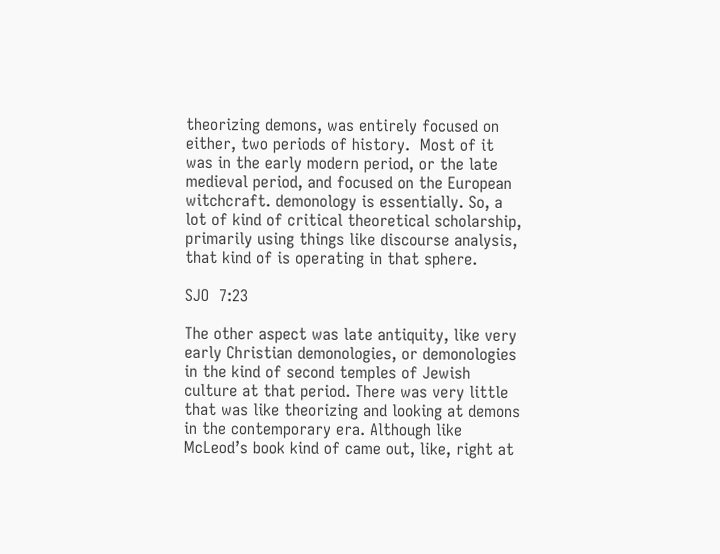theorizing demons, was entirely focused on either, two periods of history.  Most of it was in the early modern period, or the late medieval period, and focused on the European witchcraft. demonology is essentially. So, a lot of kind of critical theoretical scholarship, primarily using things like discourse analysis, that kind of is operating in that sphere.

SJO  7:23

The other aspect was late antiquity, like very early Christian demonologies, or demonologies in the kind of second temples of Jewish culture at that period. There was very little that was like theorizing and looking at demons in the contemporary era. Although like McLeod’s book kind of came out, like, right at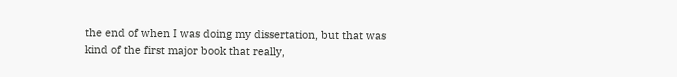the end of when I was doing my dissertation, but that was kind of the first major book that really,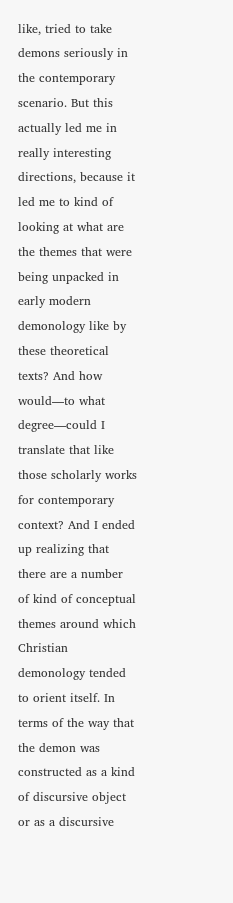like, tried to take demons seriously in the contemporary scenario. But this actually led me in really interesting directions, because it led me to kind of looking at what are the themes that were being unpacked in early modern demonology like by these theoretical texts? And how would—to what degree—could I translate that like those scholarly works for contemporary context? And I ended up realizing that there are a number of kind of conceptual themes around which Christian demonology tended to orient itself. In terms of the way that the demon was constructed as a kind of discursive object or as a discursive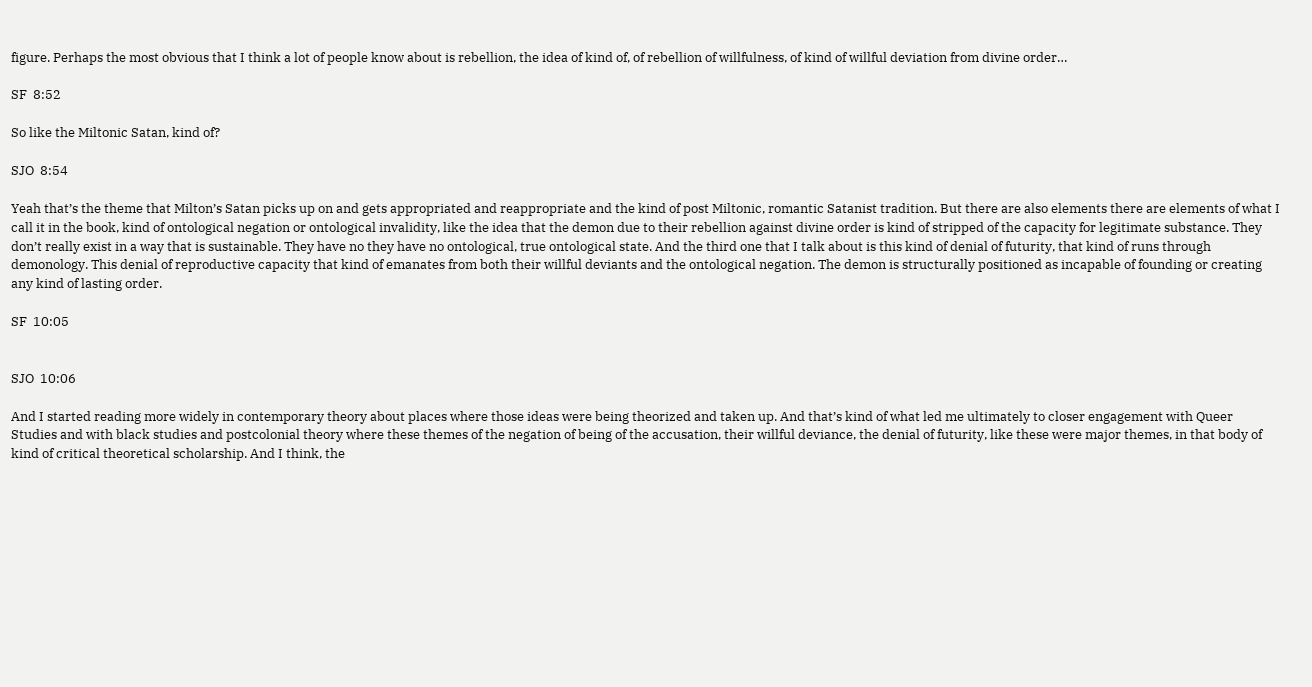figure. Perhaps the most obvious that I think a lot of people know about is rebellion, the idea of kind of, of rebellion of willfulness, of kind of willful deviation from divine order…

SF  8:52

So like the Miltonic Satan, kind of?

SJO  8:54

Yeah that’s the theme that Milton’s Satan picks up on and gets appropriated and reappropriate and the kind of post Miltonic, romantic Satanist tradition. But there are also elements there are elements of what I call it in the book, kind of ontological negation or ontological invalidity, like the idea that the demon due to their rebellion against divine order is kind of stripped of the capacity for legitimate substance. They don’t really exist in a way that is sustainable. They have no they have no ontological, true ontological state. And the third one that I talk about is this kind of denial of futurity, that kind of runs through demonology. This denial of reproductive capacity that kind of emanates from both their willful deviants and the ontological negation. The demon is structurally positioned as incapable of founding or creating any kind of lasting order.

SF  10:05


SJO  10:06

And I started reading more widely in contemporary theory about places where those ideas were being theorized and taken up. And that’s kind of what led me ultimately to closer engagement with Queer Studies and with black studies and postcolonial theory where these themes of the negation of being of the accusation, their willful deviance, the denial of futurity, like these were major themes, in that body of kind of critical theoretical scholarship. And I think, the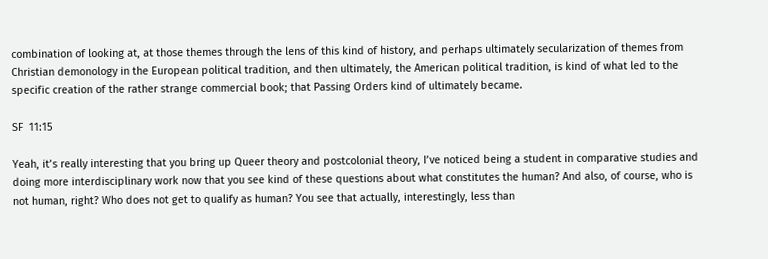combination of looking at, at those themes through the lens of this kind of history, and perhaps ultimately secularization of themes from Christian demonology in the European political tradition, and then ultimately, the American political tradition, is kind of what led to the specific creation of the rather strange commercial book; that Passing Orders kind of ultimately became.

SF  11:15

Yeah, it’s really interesting that you bring up Queer theory and postcolonial theory, I’ve noticed being a student in comparative studies and doing more interdisciplinary work now that you see kind of these questions about what constitutes the human? And also, of course, who is not human, right? Who does not get to qualify as human? You see that actually, interestingly, less than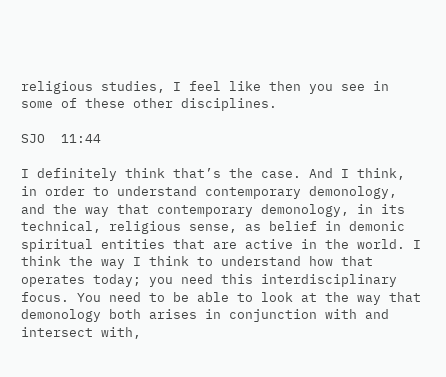religious studies, I feel like then you see in some of these other disciplines.

SJO  11:44

I definitely think that’s the case. And I think, in order to understand contemporary demonology, and the way that contemporary demonology, in its technical, religious sense, as belief in demonic spiritual entities that are active in the world. I think the way I think to understand how that operates today; you need this interdisciplinary focus. You need to be able to look at the way that demonology both arises in conjunction with and intersect with,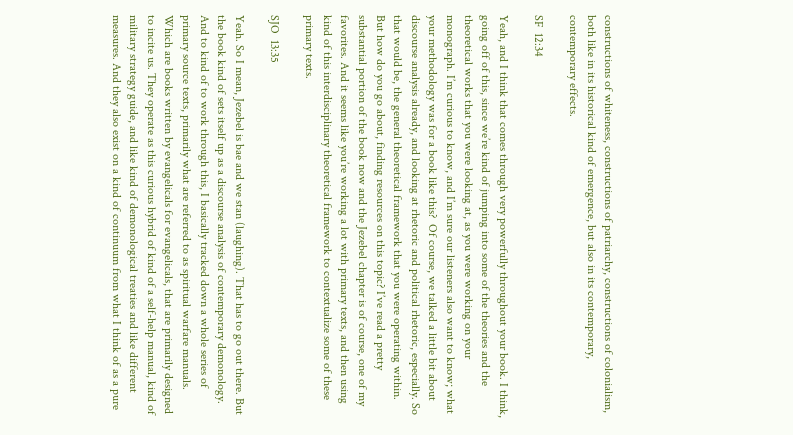constructions of whiteness, constructions of patriarchy, constructions of colonialism, both like in its historical kind of emergence, but also in its contemporary, contemporary effects.

SF  12:34

Yeah, and I think that comes through very powerfully throughout your book. I think, going off of this, since we’re kind of jumping into some of the theories and the theoretical works that you were looking at, as you were working on your monograph. I’m curious to know, and I’m sure our listeners also want to know; what your methodology was for a book like this?  Of course, we talked a little bit about discourse analysis already, and looking at rhetoric and political rhetoric, especially. So that would be, the general theoretical framework that you were operating within. But how do you go about, finding resources on this topic? I’ve read a pretty substantial portion of the book now and the Jezebel chapter is of course, one of my favorites. And it seems like you’re working a lot with primary texts, and then using kind of this interdisciplinary theoretical framework to contextualize some of these primary texts.

SJO  13:35

Yeah. So I mean, Jezebel is bae and we stan (laughing). That has to go out there. But the book kind of sets itself up as a discourse analysis of contemporary demonology. And to kind of to work through this, I basically tracked down a whole series of primary source texts, primarily what are referred to as spiritual warfare manuals. Which are books written by evangelicals for evangelicals, that are primarily designed to incite us. They operate as this curious hybrid of kind of a self-help manual, kind of military strategy guide, and like kind of demonological treaties and like different measures. And they also exist on a kind of continuum from what I think of as a pure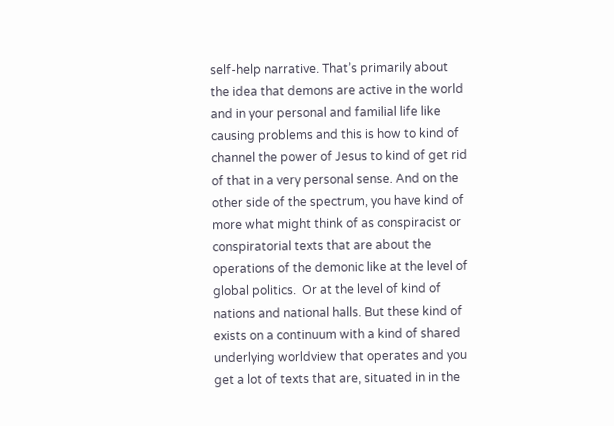self-help narrative. That’s primarily about the idea that demons are active in the world and in your personal and familial life like causing problems and this is how to kind of channel the power of Jesus to kind of get rid of that in a very personal sense. And on the other side of the spectrum, you have kind of more what might think of as conspiracist or conspiratorial texts that are about the operations of the demonic like at the level of global politics.  Or at the level of kind of nations and national halls. But these kind of exists on a continuum with a kind of shared underlying worldview that operates and you get a lot of texts that are, situated in in the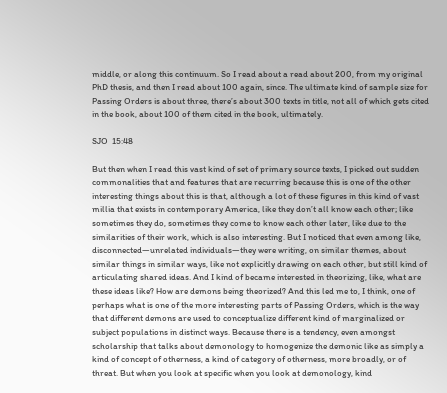middle, or along this continuum. So I read about a read about 200, from my original PhD thesis, and then I read about 100 again, since. The ultimate kind of sample size for Passing Orders is about three, there’s about 300 texts in title, not all of which gets cited in the book, about 100 of them cited in the book, ultimately.

SJO  15:48

But then when I read this vast kind of set of primary source texts, I picked out sudden commonalities that and features that are recurring because this is one of the other interesting things about this is that, although a lot of these figures in this kind of vast millia that exists in contemporary America, like they don’t all know each other; like sometimes they do, sometimes they come to know each other later, like due to the similarities of their work, which is also interesting. But I noticed that even among like, disconnected—unrelated individuals—they were writing, on similar themes, about similar things in similar ways, like not explicitly drawing on each other, but still kind of articulating shared ideas. And I kind of became interested in theorizing, like, what are these ideas like? How are demons being theorized? And this led me to, I think, one of perhaps what is one of the more interesting parts of Passing Orders, which is the way that different demons are used to conceptualize different kind of marginalized or subject populations in distinct ways. Because there is a tendency, even amongst scholarship that talks about demonology to homogenize the demonic like as simply a kind of concept of otherness, a kind of category of otherness, more broadly, or of threat. But when you look at specific when you look at demonology, kind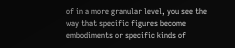of in a more granular level, you see the way that specific figures become embodiments or specific kinds of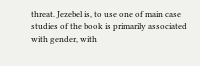threat. Jezebel is, to use one of main case studies of the book is primarily associated with gender, with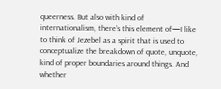queerness. But also with kind of internationalism, there’s this element of—I like to think of Jezebel as a spirit that is used to conceptualize the breakdown of quote, unquote, kind of proper boundaries around things. And whether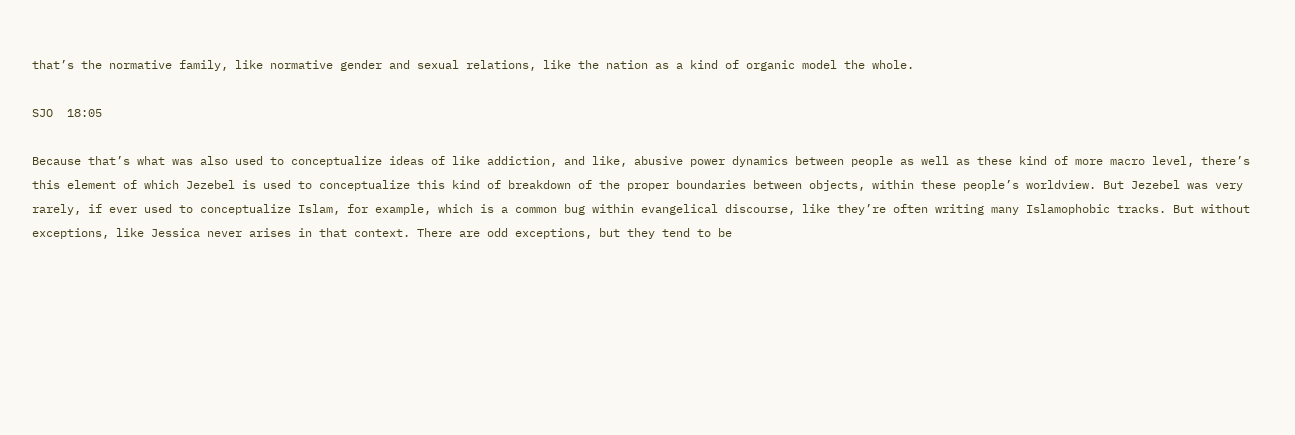that’s the normative family, like normative gender and sexual relations, like the nation as a kind of organic model the whole.

SJO  18:05

Because that’s what was also used to conceptualize ideas of like addiction, and like, abusive power dynamics between people as well as these kind of more macro level, there’s this element of which Jezebel is used to conceptualize this kind of breakdown of the proper boundaries between objects, within these people’s worldview. But Jezebel was very rarely, if ever used to conceptualize Islam, for example, which is a common bug within evangelical discourse, like they’re often writing many Islamophobic tracks. But without exceptions, like Jessica never arises in that context. There are odd exceptions, but they tend to be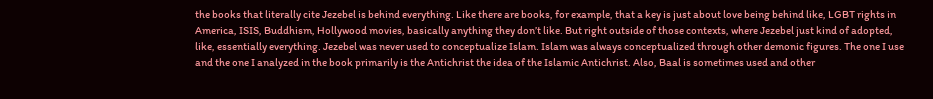the books that literally cite Jezebel is behind everything. Like there are books, for example, that a key is just about love being behind like, LGBT rights in America, ISIS, Buddhism, Hollywood movies, basically anything they don’t like. But right outside of those contexts, where Jezebel just kind of adopted, like, essentially everything. Jezebel was never used to conceptualize Islam. Islam was always conceptualized through other demonic figures. The one I use and the one I analyzed in the book primarily is the Antichrist the idea of the Islamic Antichrist. Also, Baal is sometimes used and other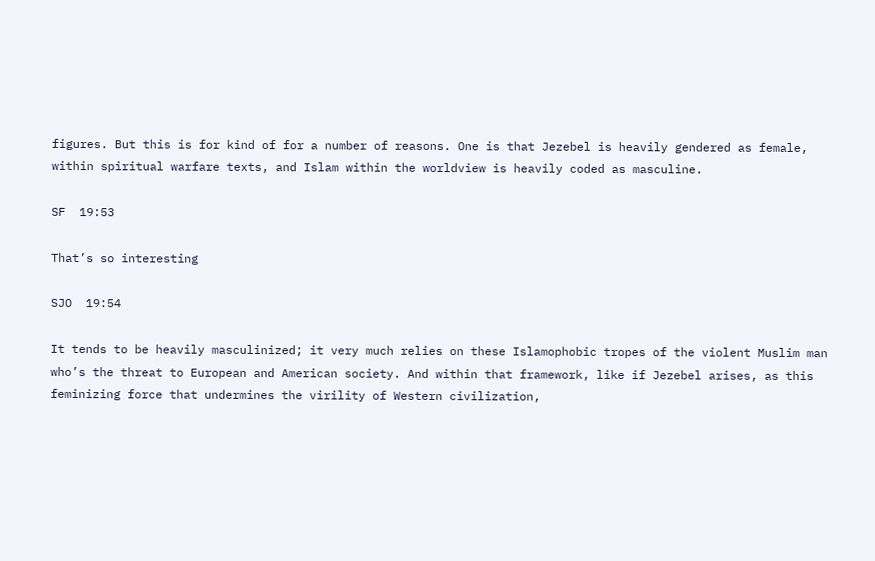figures. But this is for kind of for a number of reasons. One is that Jezebel is heavily gendered as female, within spiritual warfare texts, and Islam within the worldview is heavily coded as masculine.

SF  19:53

That’s so interesting

SJO  19:54

It tends to be heavily masculinized; it very much relies on these Islamophobic tropes of the violent Muslim man who’s the threat to European and American society. And within that framework, like if Jezebel arises, as this feminizing force that undermines the virility of Western civilization,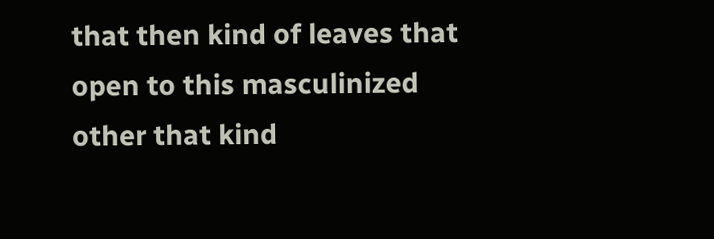that then kind of leaves that open to this masculinized other that kind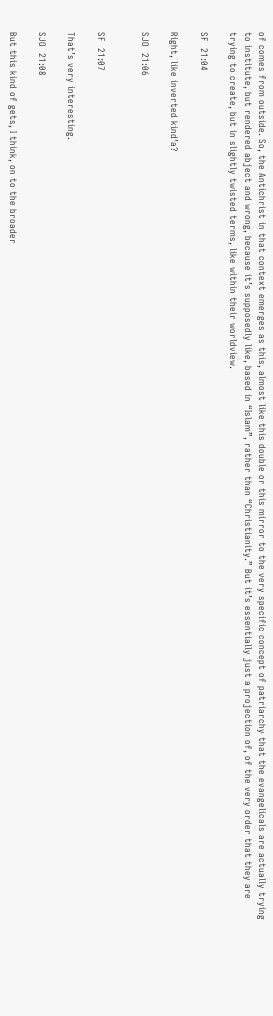of comes from outside. So, the Antichrist in that context emerges as this, almost like this double or this mirror to the very specific concept of patriarchy that the evangelicals are actually trying to institute, but rendered abject and wrong, because it’s supposedly like, based in “Islam”, rather than “Christianity.” But it’s essentially just a projection of, of the very order that they are trying to create, but in slightly twisted terms, like within their worldview.

SF  21:04

Right, like inverted kind’a?

SJO  21:06


SF  21:07

That’s very interesting.

SJO  21:08

But this kind of gets, I think, on to the broader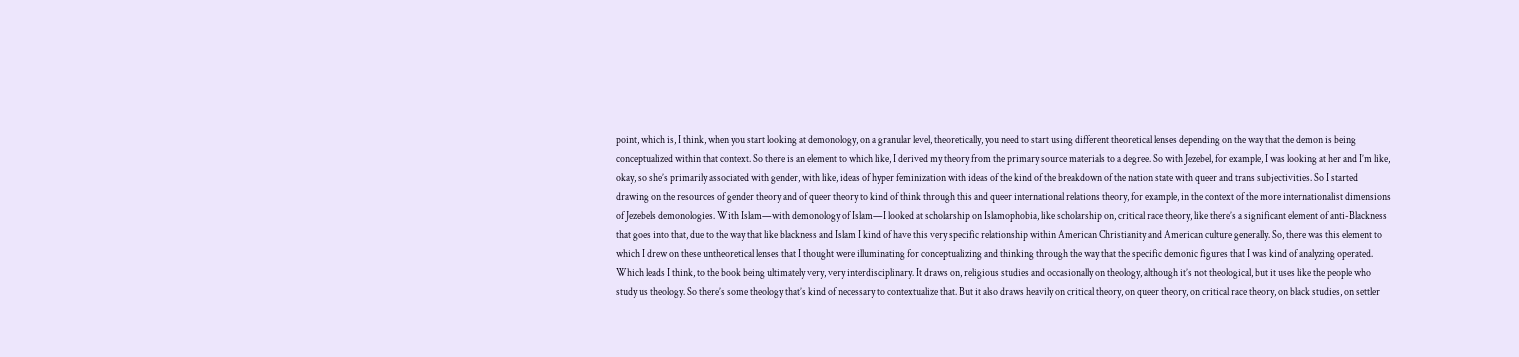point, which is, I think, when you start looking at demonology, on a granular level, theoretically, you need to start using different theoretical lenses depending on the way that the demon is being conceptualized within that context. So there is an element to which like, I derived my theory from the primary source materials to a degree. So with Jezebel, for example, I was looking at her and I’m like, okay, so she’s primarily associated with gender, with like, ideas of hyper feminization with ideas of the kind of the breakdown of the nation state with queer and trans subjectivities. So I started drawing on the resources of gender theory and of queer theory to kind of think through this and queer international relations theory, for example, in the context of the more internationalist dimensions of Jezebels demonologies. With Islam—with demonology of Islam—I looked at scholarship on Islamophobia, like scholarship on, critical race theory, like there’s a significant element of anti-Blackness that goes into that, due to the way that like blackness and Islam I kind of have this very specific relationship within American Christianity and American culture generally. So, there was this element to which I drew on these untheoretical lenses that I thought were illuminating for conceptualizing and thinking through the way that the specific demonic figures that I was kind of analyzing operated. Which leads I think, to the book being ultimately very, very interdisciplinary. It draws on, religious studies and occasionally on theology, although it’s not theological, but it uses like the people who study us theology. So there’s some theology that’s kind of necessary to contextualize that. But it also draws heavily on critical theory, on queer theory, on critical race theory, on black studies, on settler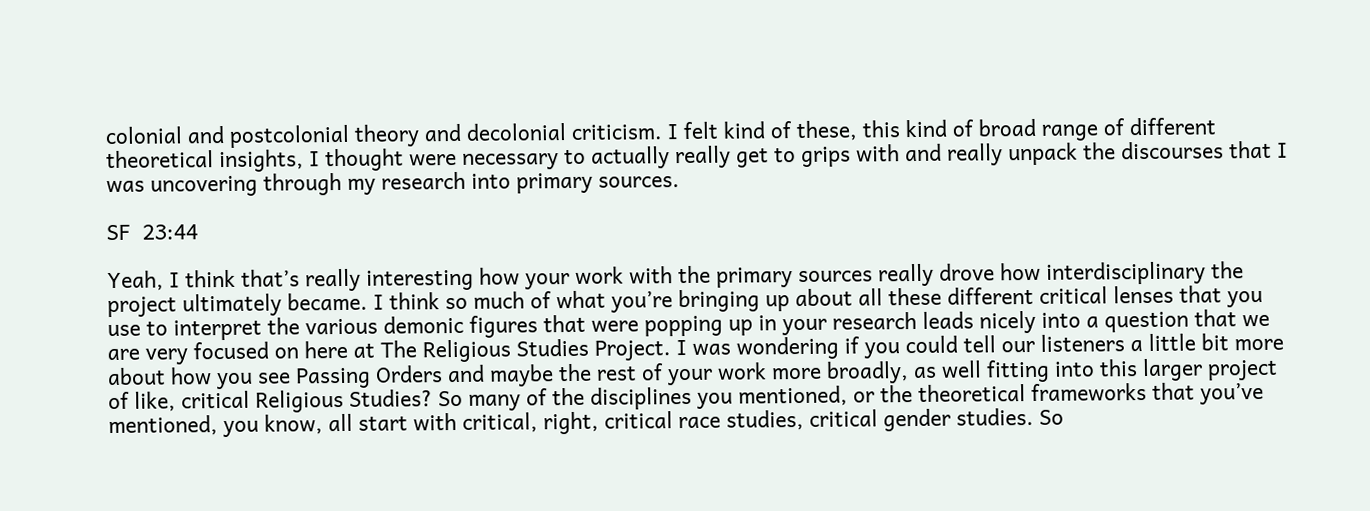colonial and postcolonial theory and decolonial criticism. I felt kind of these, this kind of broad range of different theoretical insights, I thought were necessary to actually really get to grips with and really unpack the discourses that I was uncovering through my research into primary sources.

SF  23:44

Yeah, I think that’s really interesting how your work with the primary sources really drove how interdisciplinary the project ultimately became. I think so much of what you’re bringing up about all these different critical lenses that you use to interpret the various demonic figures that were popping up in your research leads nicely into a question that we are very focused on here at The Religious Studies Project. I was wondering if you could tell our listeners a little bit more about how you see Passing Orders and maybe the rest of your work more broadly, as well fitting into this larger project of like, critical Religious Studies? So many of the disciplines you mentioned, or the theoretical frameworks that you’ve mentioned, you know, all start with critical, right, critical race studies, critical gender studies. So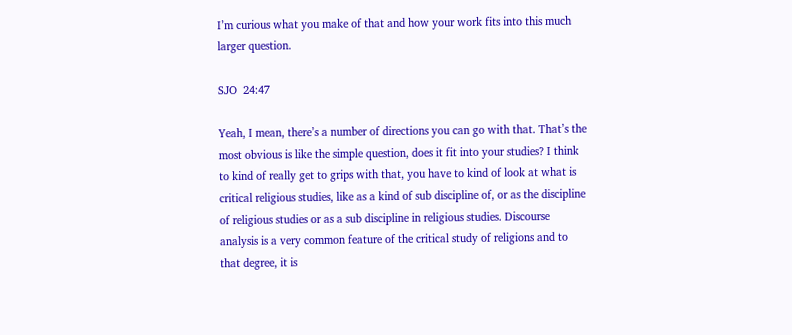I’m curious what you make of that and how your work fits into this much larger question.

SJO  24:47

Yeah, I mean, there’s a number of directions you can go with that. That’s the most obvious is like the simple question, does it fit into your studies? I think to kind of really get to grips with that, you have to kind of look at what is critical religious studies, like as a kind of sub discipline of, or as the discipline of religious studies or as a sub discipline in religious studies. Discourse analysis is a very common feature of the critical study of religions and to that degree, it is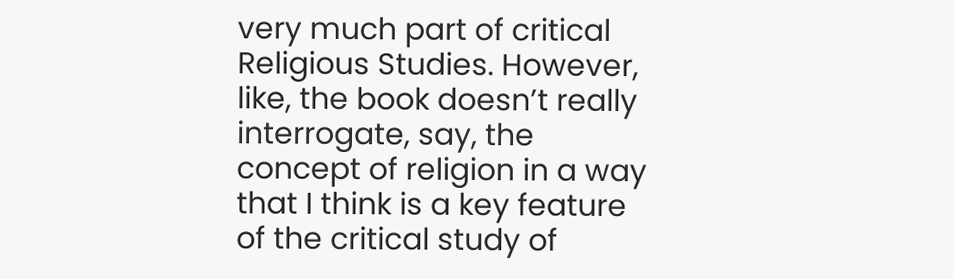very much part of critical Religious Studies. However, like, the book doesn’t really interrogate, say, the concept of religion in a way that I think is a key feature of the critical study of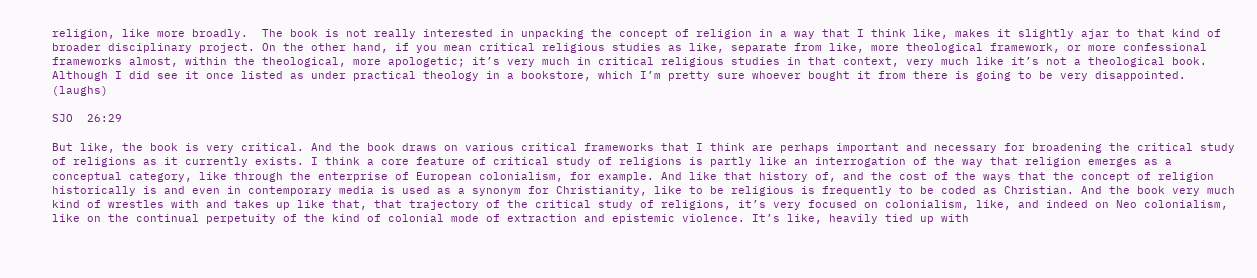religion, like more broadly.  The book is not really interested in unpacking the concept of religion in a way that I think like, makes it slightly ajar to that kind of broader disciplinary project. On the other hand, if you mean critical religious studies as like, separate from like, more theological framework, or more confessional frameworks almost, within the theological, more apologetic; it’s very much in critical religious studies in that context, very much like it’s not a theological book. Although I did see it once listed as under practical theology in a bookstore, which I’m pretty sure whoever bought it from there is going to be very disappointed. (laughs)

SJO  26:29

But like, the book is very critical. And the book draws on various critical frameworks that I think are perhaps important and necessary for broadening the critical study of religions as it currently exists. I think a core feature of critical study of religions is partly like an interrogation of the way that religion emerges as a conceptual category, like through the enterprise of European colonialism, for example. And like that history of, and the cost of the ways that the concept of religion historically is and even in contemporary media is used as a synonym for Christianity, like to be religious is frequently to be coded as Christian. And the book very much kind of wrestles with and takes up like that, that trajectory of the critical study of religions, it’s very focused on colonialism, like, and indeed on Neo colonialism, like on the continual perpetuity of the kind of colonial mode of extraction and epistemic violence. It’s like, heavily tied up with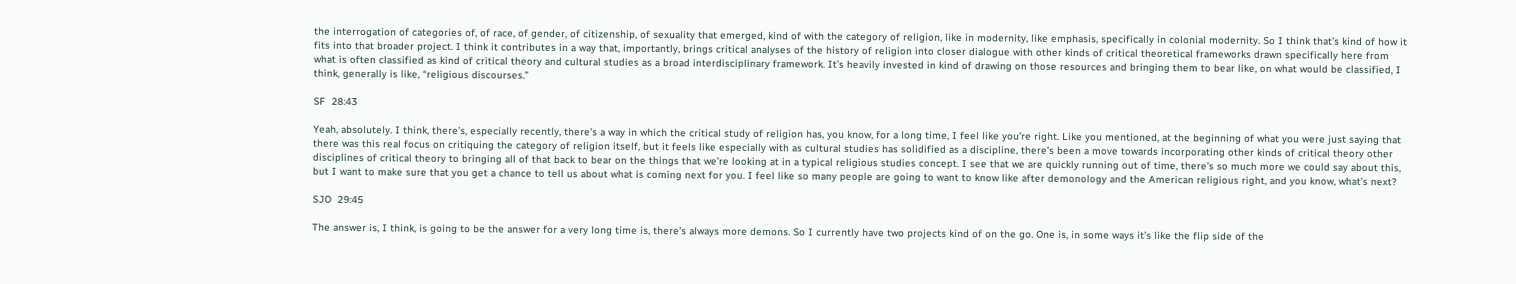the interrogation of categories of, of race, of gender, of citizenship, of sexuality that emerged, kind of with the category of religion, like in modernity, like emphasis, specifically in colonial modernity. So I think that’s kind of how it fits into that broader project. I think it contributes in a way that, importantly, brings critical analyses of the history of religion into closer dialogue with other kinds of critical theoretical frameworks drawn specifically here from what is often classified as kind of critical theory and cultural studies as a broad interdisciplinary framework. It’s heavily invested in kind of drawing on those resources and bringing them to bear like, on what would be classified, I think, generally is like, “religious discourses.”

SF  28:43

Yeah, absolutely. I think, there’s, especially recently, there’s a way in which the critical study of religion has, you know, for a long time, I feel like you’re right. Like you mentioned, at the beginning of what you were just saying that there was this real focus on critiquing the category of religion itself, but it feels like especially with as cultural studies has solidified as a discipline, there’s been a move towards incorporating other kinds of critical theory other disciplines of critical theory to bringing all of that back to bear on the things that we’re looking at in a typical religious studies concept. I see that we are quickly running out of time, there’s so much more we could say about this, but I want to make sure that you get a chance to tell us about what is coming next for you. I feel like so many people are going to want to know like after demonology and the American religious right, and you know, what’s next?

SJO  29:45

The answer is, I think, is going to be the answer for a very long time is, there’s always more demons. So I currently have two projects kind of on the go. One is, in some ways it’s like the flip side of the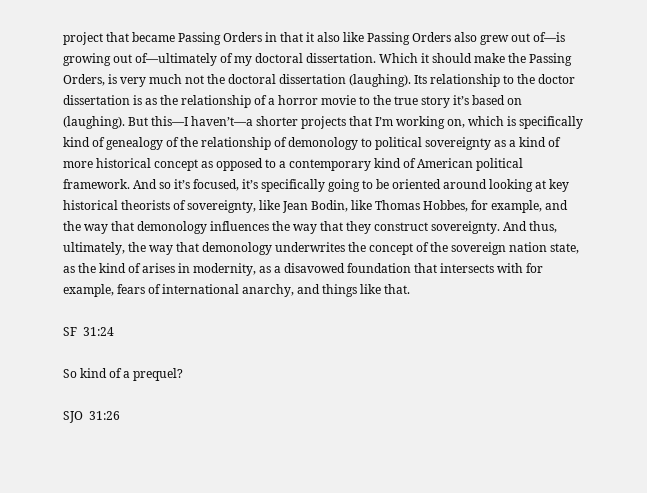project that became Passing Orders in that it also like Passing Orders also grew out of—is growing out of—ultimately of my doctoral dissertation. Which it should make the Passing Orders, is very much not the doctoral dissertation (laughing). Its relationship to the doctor dissertation is as the relationship of a horror movie to the true story it’s based on (laughing). But this—I haven’t—a shorter projects that I’m working on, which is specifically kind of genealogy of the relationship of demonology to political sovereignty as a kind of more historical concept as opposed to a contemporary kind of American political framework. And so it’s focused, it’s specifically going to be oriented around looking at key historical theorists of sovereignty, like Jean Bodin, like Thomas Hobbes, for example, and the way that demonology influences the way that they construct sovereignty. And thus, ultimately, the way that demonology underwrites the concept of the sovereign nation state, as the kind of arises in modernity, as a disavowed foundation that intersects with for example, fears of international anarchy, and things like that.

SF  31:24

So kind of a prequel?

SJO  31:26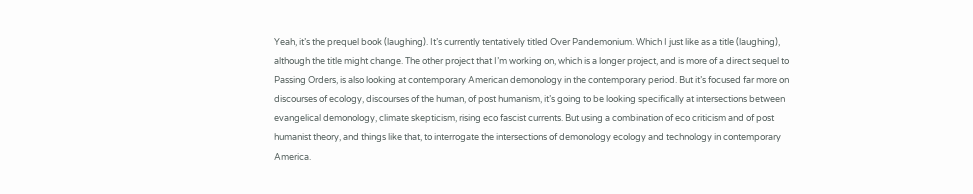Yeah, it’s the prequel book (laughing). It’s currently tentatively titled Over Pandemonium. Which I just like as a title (laughing), although the title might change. The other project that I’m working on, which is a longer project, and is more of a direct sequel to Passing Orders, is also looking at contemporary American demonology in the contemporary period. But it’s focused far more on discourses of ecology, discourses of the human, of post humanism, it’s going to be looking specifically at intersections between evangelical demonology, climate skepticism, rising eco fascist currents. But using a combination of eco criticism and of post humanist theory, and things like that, to interrogate the intersections of demonology ecology and technology in contemporary America.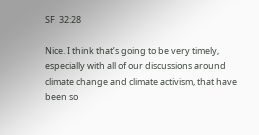SF  32:28

Nice. I think that’s going to be very timely, especially with all of our discussions around climate change and climate activism, that have been so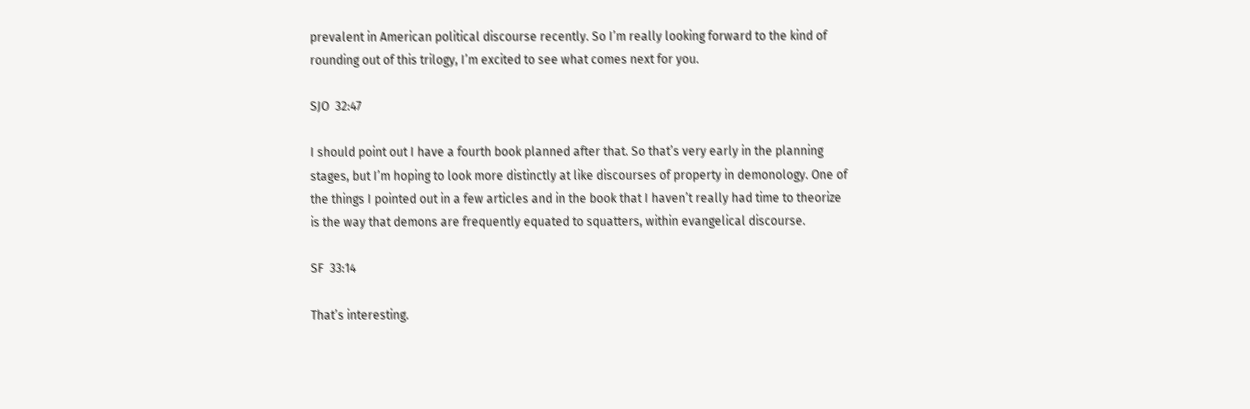prevalent in American political discourse recently. So I’m really looking forward to the kind of rounding out of this trilogy, I’m excited to see what comes next for you.

SJO  32:47

I should point out I have a fourth book planned after that. So that’s very early in the planning stages, but I’m hoping to look more distinctly at like discourses of property in demonology. One of the things I pointed out in a few articles and in the book that I haven’t really had time to theorize is the way that demons are frequently equated to squatters, within evangelical discourse.

SF  33:14

That’s interesting.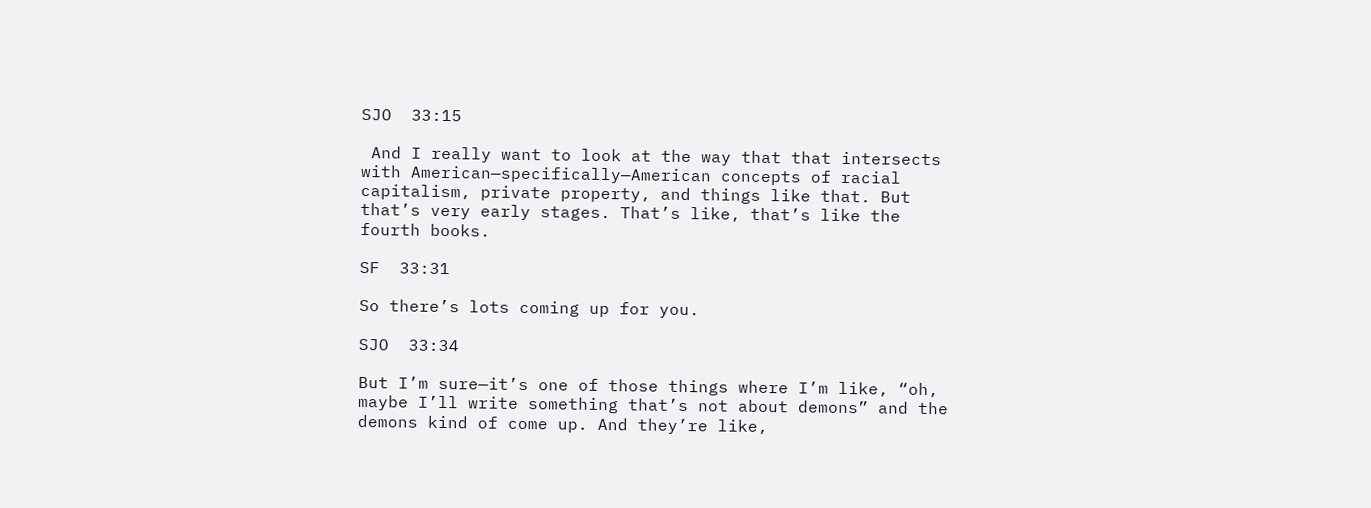SJO  33:15

 And I really want to look at the way that that intersects with American—specifically—American concepts of racial capitalism, private property, and things like that. But that’s very early stages. That’s like, that’s like the fourth books.

SF  33:31

So there’s lots coming up for you.

SJO  33:34

But I’m sure—it’s one of those things where I’m like, “oh, maybe I’ll write something that’s not about demons” and the demons kind of come up. And they’re like,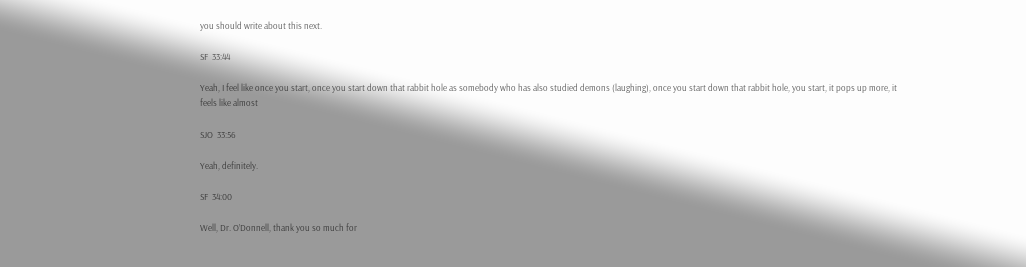you should write about this next.

SF  33:44

Yeah, I feel like once you start, once you start down that rabbit hole as somebody who has also studied demons (laughing), once you start down that rabbit hole, you start, it pops up more, it feels like almost

SJO  33:56

Yeah, definitely.

SF  34:00

Well, Dr. O’Donnell, thank you so much for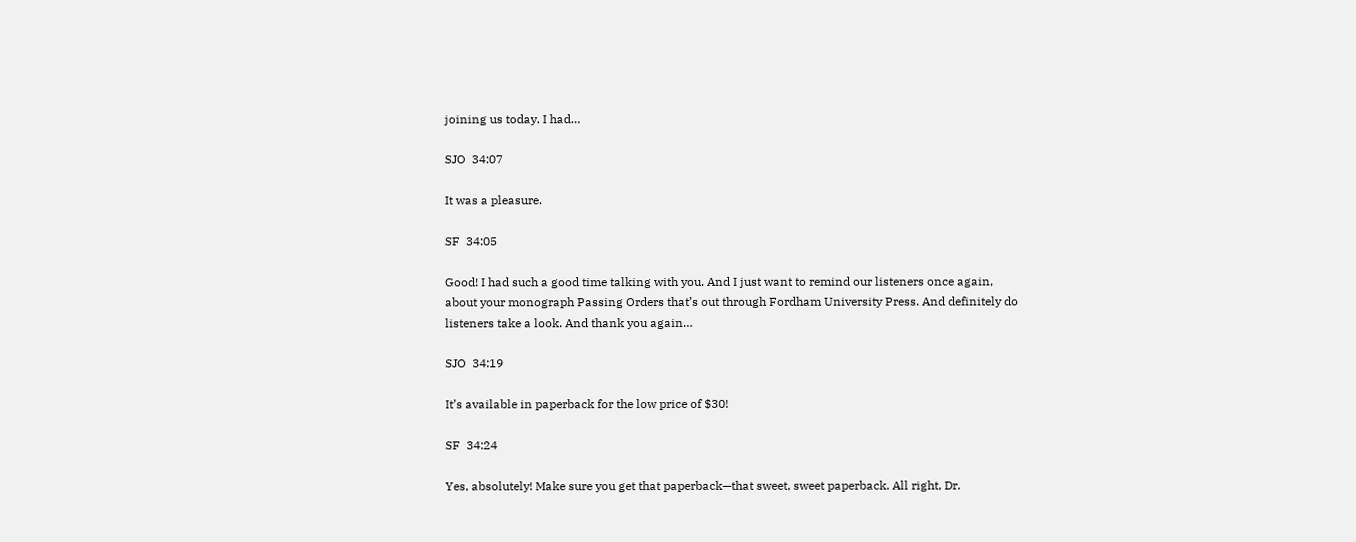joining us today. I had…

SJO  34:07

It was a pleasure.

SF  34:05

Good! I had such a good time talking with you. And I just want to remind our listeners once again, about your monograph Passing Orders that’s out through Fordham University Press. And definitely do listeners take a look. And thank you again…

SJO  34:19

It’s available in paperback for the low price of $30!

SF  34:24

Yes, absolutely! Make sure you get that paperback—that sweet, sweet paperback. All right, Dr.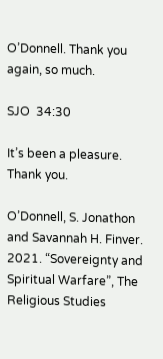O’Donnell. Thank you again, so much.

SJO  34:30

It’s been a pleasure. Thank you.

O’Donnell, S. Jonathon and Savannah H. Finver. 2021. “Sovereignty and Spiritual Warfare”, The Religious Studies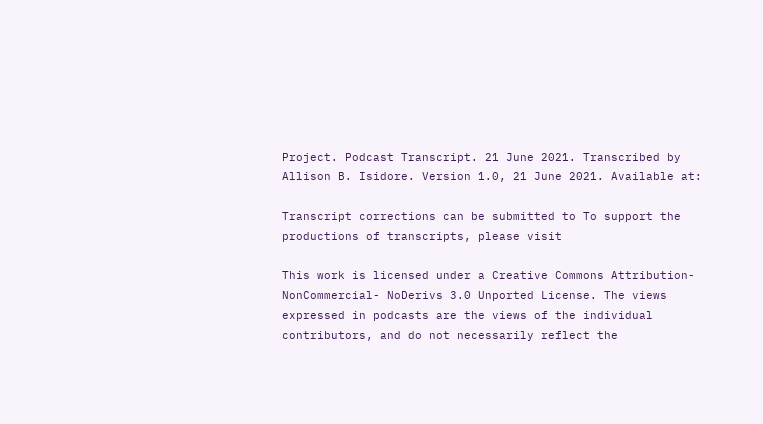Project. Podcast Transcript. 21 June 2021. Transcribed by Allison B. Isidore. Version 1.0, 21 June 2021. Available at:

Transcript corrections can be submitted to To support the productions of transcripts, please visit

This work is licensed under a Creative Commons Attribution- NonCommercial- NoDerivs 3.0 Unported License. The views expressed in podcasts are the views of the individual contributors, and do not necessarily reflect the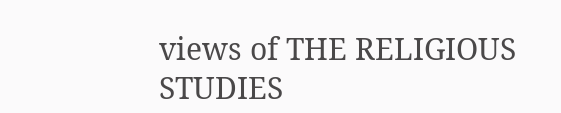views of THE RELIGIOUS STUDIES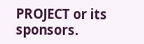PROJECT or its sponsors.